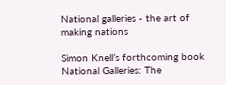National galleries - the art of making nations

Simon Knell’s forthcoming book National Galleries: The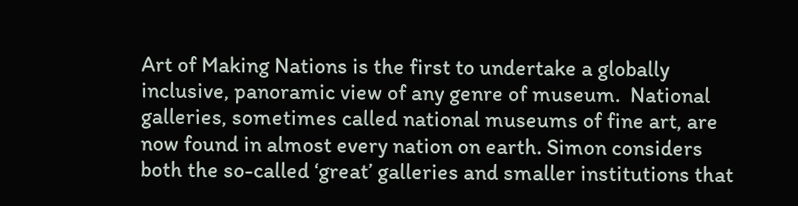Art of Making Nations is the first to undertake a globally inclusive, panoramic view of any genre of museum.  National galleries, sometimes called national museums of fine art, are now found in almost every nation on earth. Simon considers both the so-called ‘great’ galleries and smaller institutions that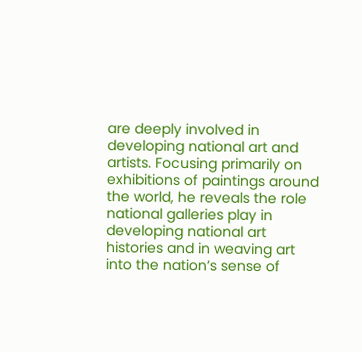are deeply involved in developing national art and artists. Focusing primarily on exhibitions of paintings around the world, he reveals the role national galleries play in developing national art histories and in weaving art into the nation’s sense of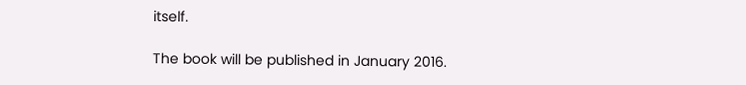itself.

The book will be published in January 2016.